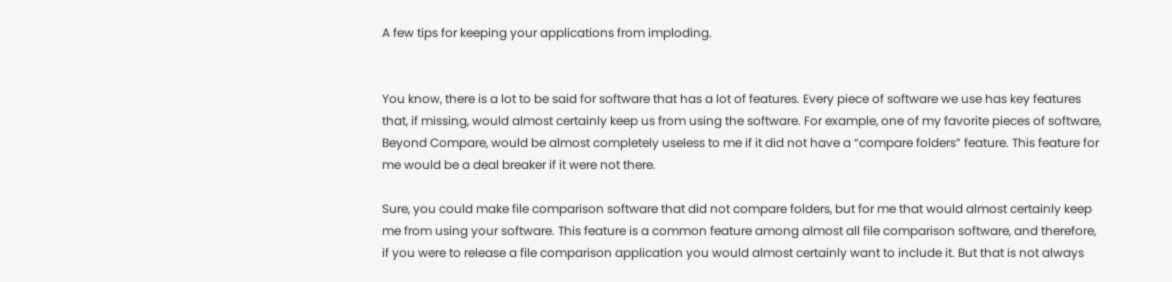A few tips for keeping your applications from imploding.


You know, there is a lot to be said for software that has a lot of features. Every piece of software we use has key features that, if missing, would almost certainly keep us from using the software. For example, one of my favorite pieces of software, Beyond Compare, would be almost completely useless to me if it did not have a “compare folders” feature. This feature for me would be a deal breaker if it were not there.

Sure, you could make file comparison software that did not compare folders, but for me that would almost certainly keep me from using your software. This feature is a common feature among almost all file comparison software, and therefore, if you were to release a file comparison application you would almost certainly want to include it. But that is not always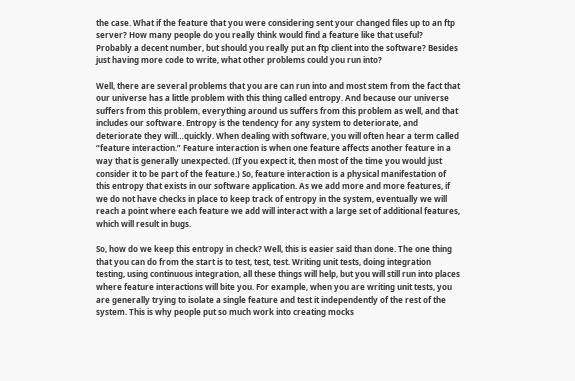the case. What if the feature that you were considering sent your changed files up to an ftp server? How many people do you really think would find a feature like that useful? Probably a decent number, but should you really put an ftp client into the software? Besides just having more code to write, what other problems could you run into?

Well, there are several problems that you are can run into and most stem from the fact that our universe has a little problem with this thing called entropy. And because our universe suffers from this problem, everything around us suffers from this problem as well, and that includes our software. Entropy is the tendency for any system to deteriorate, and deteriorate they will…quickly. When dealing with software, you will often hear a term called “feature interaction.” Feature interaction is when one feature affects another feature in a way that is generally unexpected. (If you expect it, then most of the time you would just consider it to be part of the feature.) So, feature interaction is a physical manifestation of this entropy that exists in our software application. As we add more and more features, if we do not have checks in place to keep track of entropy in the system, eventually we will reach a point where each feature we add will interact with a large set of additional features, which will result in bugs.

So, how do we keep this entropy in check? Well, this is easier said than done. The one thing that you can do from the start is to test, test, test. Writing unit tests, doing integration testing, using continuous integration, all these things will help, but you will still run into places where feature interactions will bite you. For example, when you are writing unit tests, you are generally trying to isolate a single feature and test it independently of the rest of the system. This is why people put so much work into creating mocks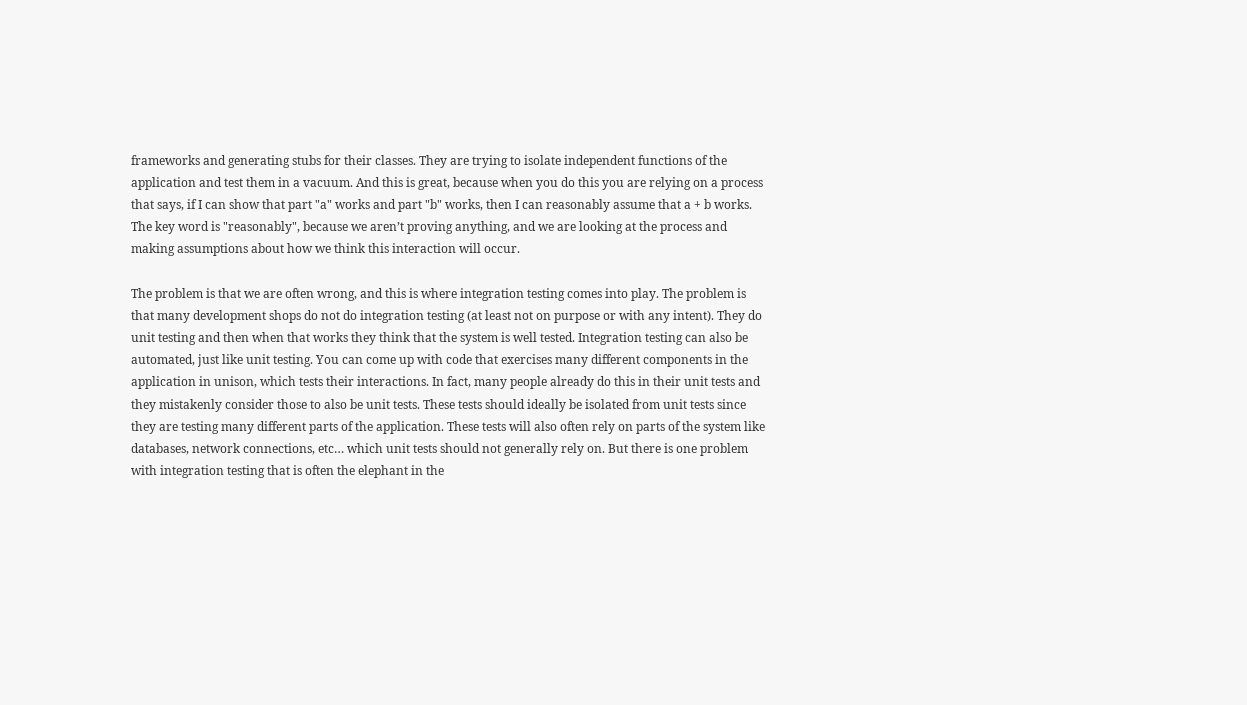frameworks and generating stubs for their classes. They are trying to isolate independent functions of the application and test them in a vacuum. And this is great, because when you do this you are relying on a process that says, if I can show that part "a" works and part "b" works, then I can reasonably assume that a + b works. The key word is "reasonably", because we aren’t proving anything, and we are looking at the process and making assumptions about how we think this interaction will occur.

The problem is that we are often wrong, and this is where integration testing comes into play. The problem is that many development shops do not do integration testing (at least not on purpose or with any intent). They do unit testing and then when that works they think that the system is well tested. Integration testing can also be automated, just like unit testing. You can come up with code that exercises many different components in the application in unison, which tests their interactions. In fact, many people already do this in their unit tests and they mistakenly consider those to also be unit tests. These tests should ideally be isolated from unit tests since they are testing many different parts of the application. These tests will also often rely on parts of the system like databases, network connections, etc… which unit tests should not generally rely on. But there is one problem with integration testing that is often the elephant in the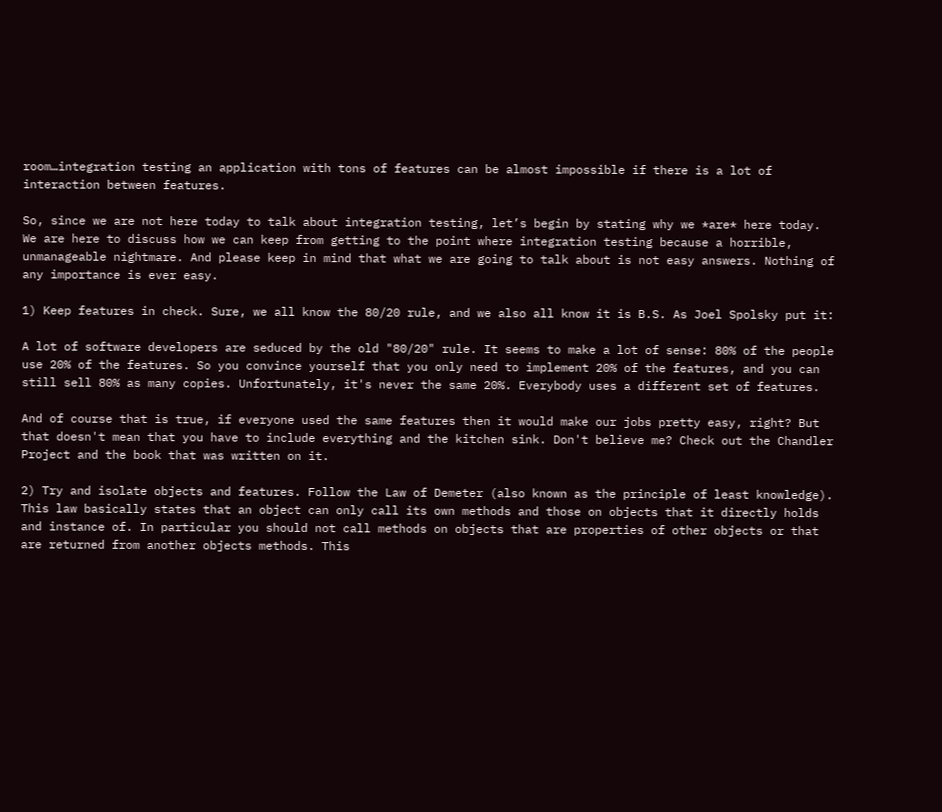room…integration testing an application with tons of features can be almost impossible if there is a lot of interaction between features.

So, since we are not here today to talk about integration testing, let’s begin by stating why we *are* here today. We are here to discuss how we can keep from getting to the point where integration testing because a horrible, unmanageable nightmare. And please keep in mind that what we are going to talk about is not easy answers. Nothing of any importance is ever easy.

1) Keep features in check. Sure, we all know the 80/20 rule, and we also all know it is B.S. As Joel Spolsky put it:

A lot of software developers are seduced by the old "80/20" rule. It seems to make a lot of sense: 80% of the people use 20% of the features. So you convince yourself that you only need to implement 20% of the features, and you can still sell 80% as many copies. Unfortunately, it's never the same 20%. Everybody uses a different set of features.

And of course that is true, if everyone used the same features then it would make our jobs pretty easy, right? But that doesn't mean that you have to include everything and the kitchen sink. Don't believe me? Check out the Chandler Project and the book that was written on it.

2) Try and isolate objects and features. Follow the Law of Demeter (also known as the principle of least knowledge). This law basically states that an object can only call its own methods and those on objects that it directly holds and instance of. In particular you should not call methods on objects that are properties of other objects or that are returned from another objects methods. This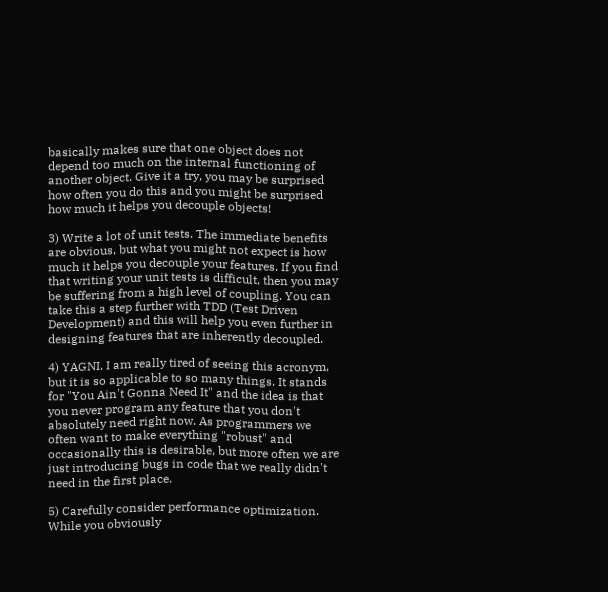basically makes sure that one object does not depend too much on the internal functioning of another object. Give it a try, you may be surprised how often you do this and you might be surprised how much it helps you decouple objects!

3) Write a lot of unit tests. The immediate benefits are obvious, but what you might not expect is how much it helps you decouple your features. If you find that writing your unit tests is difficult, then you may be suffering from a high level of coupling. You can take this a step further with TDD (Test Driven Development) and this will help you even further in designing features that are inherently decoupled.

4) YAGNI. I am really tired of seeing this acronym, but it is so applicable to so many things. It stands for "You Ain't Gonna Need It" and the idea is that you never program any feature that you don't absolutely need right now. As programmers we often want to make everything "robust" and occasionally this is desirable, but more often we are just introducing bugs in code that we really didn't need in the first place.

5) Carefully consider performance optimization. While you obviously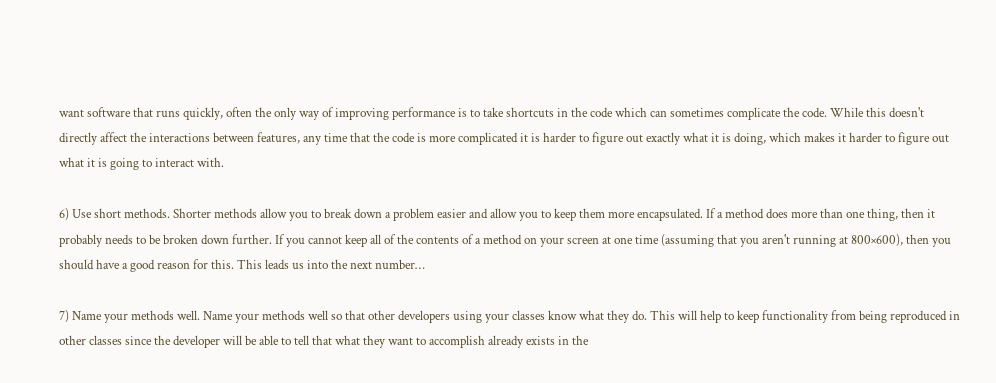want software that runs quickly, often the only way of improving performance is to take shortcuts in the code which can sometimes complicate the code. While this doesn't directly affect the interactions between features, any time that the code is more complicated it is harder to figure out exactly what it is doing, which makes it harder to figure out what it is going to interact with.

6) Use short methods. Shorter methods allow you to break down a problem easier and allow you to keep them more encapsulated. If a method does more than one thing, then it probably needs to be broken down further. If you cannot keep all of the contents of a method on your screen at one time (assuming that you aren't running at 800×600), then you should have a good reason for this. This leads us into the next number…

7) Name your methods well. Name your methods well so that other developers using your classes know what they do. This will help to keep functionality from being reproduced in other classes since the developer will be able to tell that what they want to accomplish already exists in the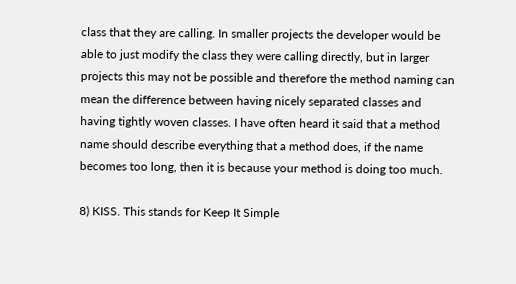class that they are calling. In smaller projects the developer would be able to just modify the class they were calling directly, but in larger projects this may not be possible and therefore the method naming can mean the difference between having nicely separated classes and having tightly woven classes. I have often heard it said that a method name should describe everything that a method does, if the name becomes too long, then it is because your method is doing too much.

8) KISS. This stands for Keep It Simple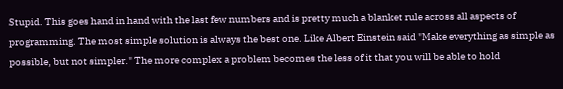Stupid. This goes hand in hand with the last few numbers and is pretty much a blanket rule across all aspects of programming. The most simple solution is always the best one. Like Albert Einstein said "Make everything as simple as possible, but not simpler." The more complex a problem becomes the less of it that you will be able to hold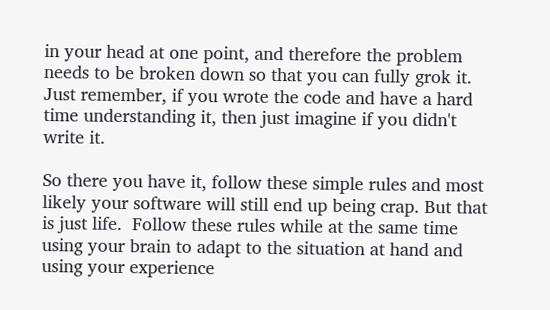in your head at one point, and therefore the problem needs to be broken down so that you can fully grok it. Just remember, if you wrote the code and have a hard time understanding it, then just imagine if you didn't write it.

So there you have it, follow these simple rules and most likely your software will still end up being crap. But that is just life.  Follow these rules while at the same time using your brain to adapt to the situation at hand and using your experience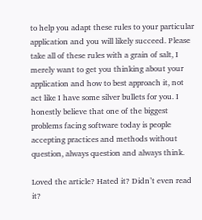to help you adapt these rules to your particular application and you will likely succeed. Please take all of these rules with a grain of salt, I merely want to get you thinking about your application and how to best approach it, not act like I have some silver bullets for you. I honestly believe that one of the biggest problems facing software today is people accepting practices and methods without question, always question and always think.

Loved the article? Hated it? Didn’t even read it?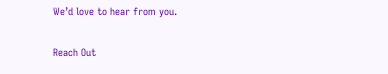We’d love to hear from you.

Reach Out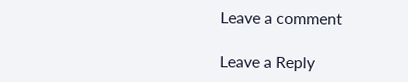Leave a comment

Leave a Reply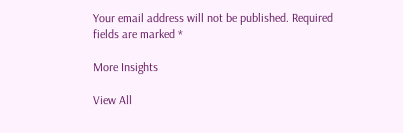Your email address will not be published. Required fields are marked *

More Insights

View All